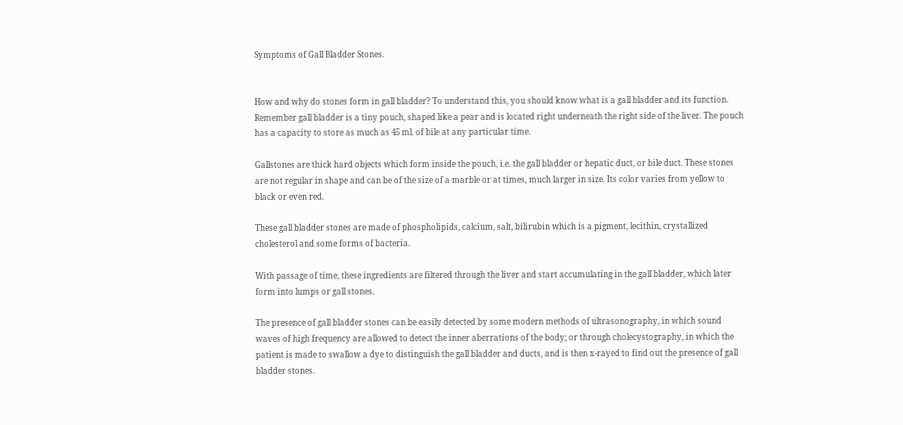Symptoms of Gall Bladder Stones.


How and why do stones form in gall bladder? To understand this, you should know what is a gall bladder and its function. Remember gall bladder is a tiny pouch, shaped like a pear and is located right underneath the right side of the liver. The pouch has a capacity to store as much as 45 ml. of bile at any particular time.

Gallstones are thick hard objects which form inside the pouch, i.e. the gall bladder or hepatic duct, or bile duct. These stones are not regular in shape and can be of the size of a marble or at times, much larger in size. Its color varies from yellow to black or even red.

These gall bladder stones are made of phospholipids, calcium, salt, bilirubin which is a pigment, lecithin, crystallized cholesterol and some forms of bacteria.

With passage of time, these ingredients are filtered through the liver and start accumulating in the gall bladder, which later form into lumps or gall stones.

The presence of gall bladder stones can be easily detected by some modern methods of ultrasonography, in which sound waves of high frequency are allowed to detect the inner aberrations of the body; or through cholecystography, in which the patient is made to swallow a dye to distinguish the gall bladder and ducts, and is then x-rayed to find out the presence of gall bladder stones.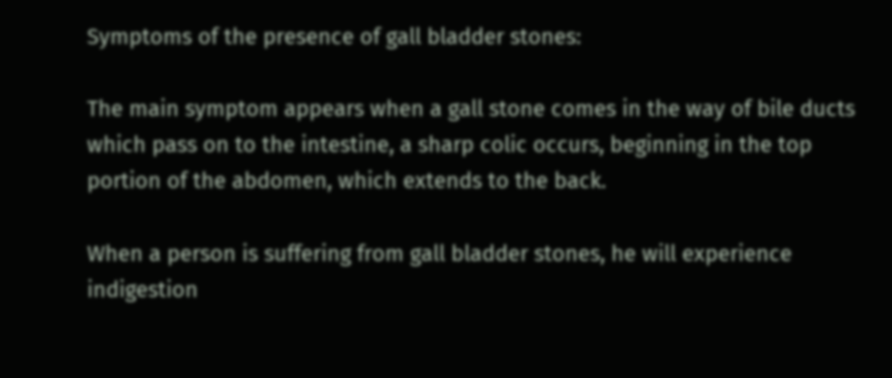Symptoms of the presence of gall bladder stones:

The main symptom appears when a gall stone comes in the way of bile ducts which pass on to the intestine, a sharp colic occurs, beginning in the top portion of the abdomen, which extends to the back.

When a person is suffering from gall bladder stones, he will experience indigestion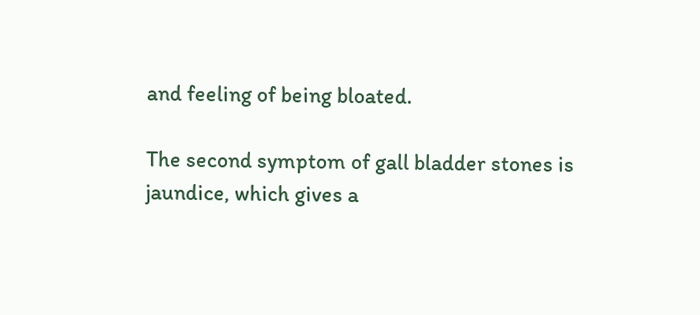and feeling of being bloated.

The second symptom of gall bladder stones is jaundice, which gives a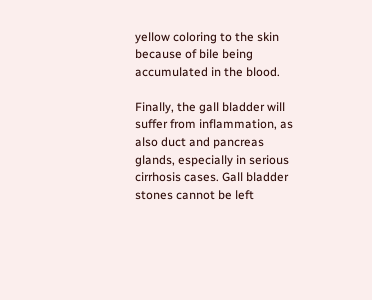yellow coloring to the skin because of bile being accumulated in the blood.

Finally, the gall bladder will suffer from inflammation, as also duct and pancreas glands, especially in serious cirrhosis cases. Gall bladder stones cannot be left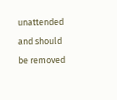unattended and should be removed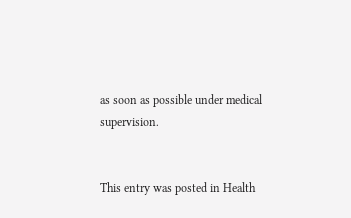as soon as possible under medical supervision.


This entry was posted in Health